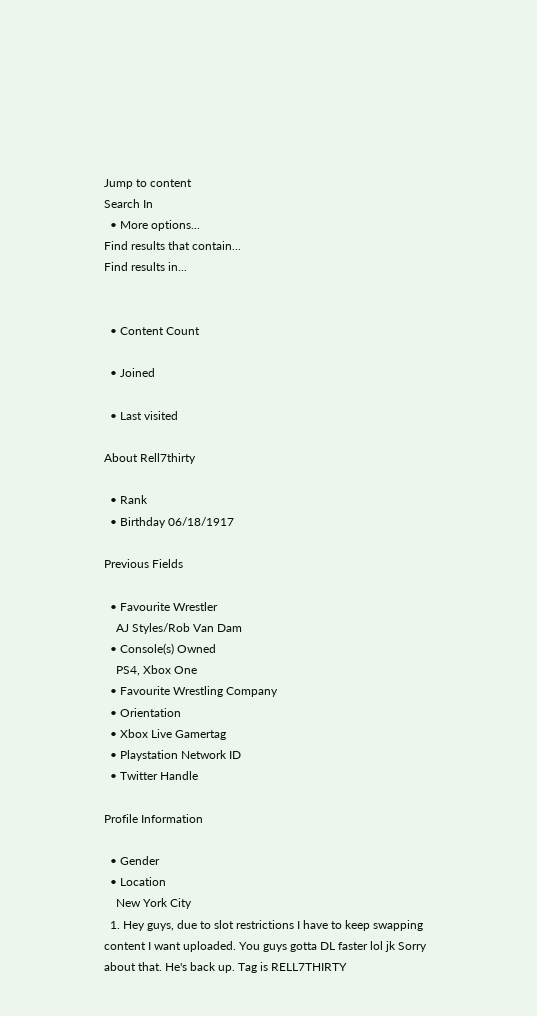Jump to content
Search In
  • More options...
Find results that contain...
Find results in...


  • Content Count

  • Joined

  • Last visited

About Rell7thirty

  • Rank
  • Birthday 06/18/1917

Previous Fields

  • Favourite Wrestler
    AJ Styles/Rob Van Dam
  • Console(s) Owned
    PS4, Xbox One
  • Favourite Wrestling Company
  • Orientation
  • Xbox Live Gamertag
  • Playstation Network ID
  • Twitter Handle

Profile Information

  • Gender
  • Location
    New York City
  1. Hey guys, due to slot restrictions I have to keep swapping content I want uploaded. You guys gotta DL faster lol jk Sorry about that. He's back up. Tag is RELL7THIRTY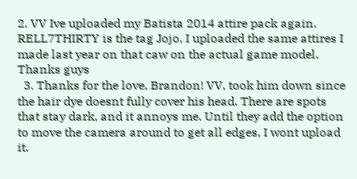2. VV Ive uploaded my Batista 2014 attire pack again. RELL7THIRTY is the tag Jojo, I uploaded the same attires I made last year on that caw on the actual game model. Thanks guys
  3. Thanks for the love, Brandon! VV, took him down since the hair dye doesnt fully cover his head. There are spots that stay dark, and it annoys me. Until they add the option to move the camera around to get all edges, I wont upload it.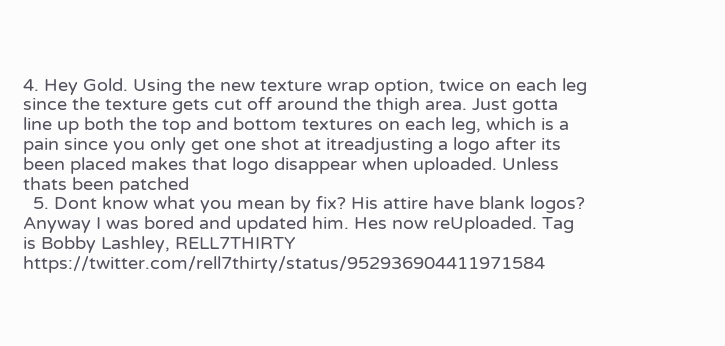4. Hey Gold. Using the new texture wrap option, twice on each leg since the texture gets cut off around the thigh area. Just gotta line up both the top and bottom textures on each leg, which is a pain since you only get one shot at itreadjusting a logo after its been placed makes that logo disappear when uploaded. Unless thats been patched
  5. Dont know what you mean by fix? His attire have blank logos? Anyway I was bored and updated him. Hes now reUploaded. Tag is Bobby Lashley, RELL7THIRTY https://twitter.com/rell7thirty/status/952936904411971584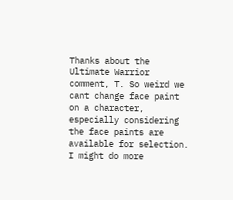Thanks about the Ultimate Warrior comment, T. So weird we cant change face paint on a character, especially considering the face paints are available for selection. I might do more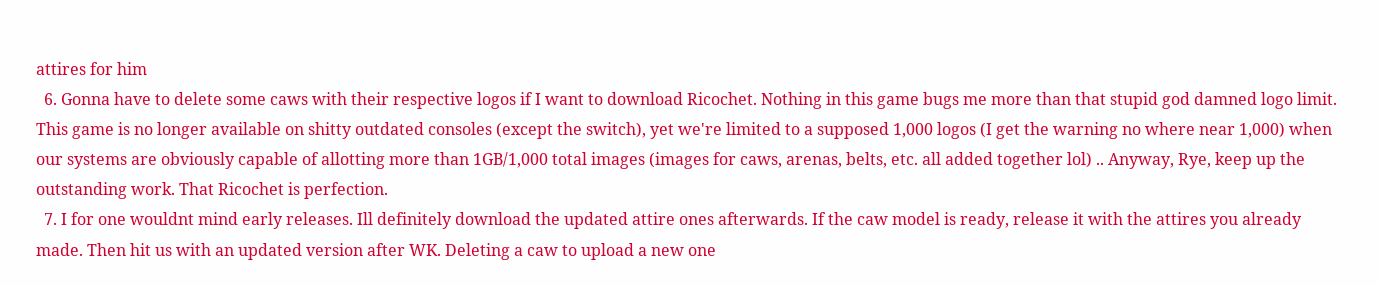attires for him
  6. Gonna have to delete some caws with their respective logos if I want to download Ricochet. Nothing in this game bugs me more than that stupid god damned logo limit. This game is no longer available on shitty outdated consoles (except the switch), yet we're limited to a supposed 1,000 logos (I get the warning no where near 1,000) when our systems are obviously capable of allotting more than 1GB/1,000 total images (images for caws, arenas, belts, etc. all added together lol) .. Anyway, Rye, keep up the outstanding work. That Ricochet is perfection.
  7. I for one wouldnt mind early releases. Ill definitely download the updated attire ones afterwards. If the caw model is ready, release it with the attires you already made. Then hit us with an updated version after WK. Deleting a caw to upload a new one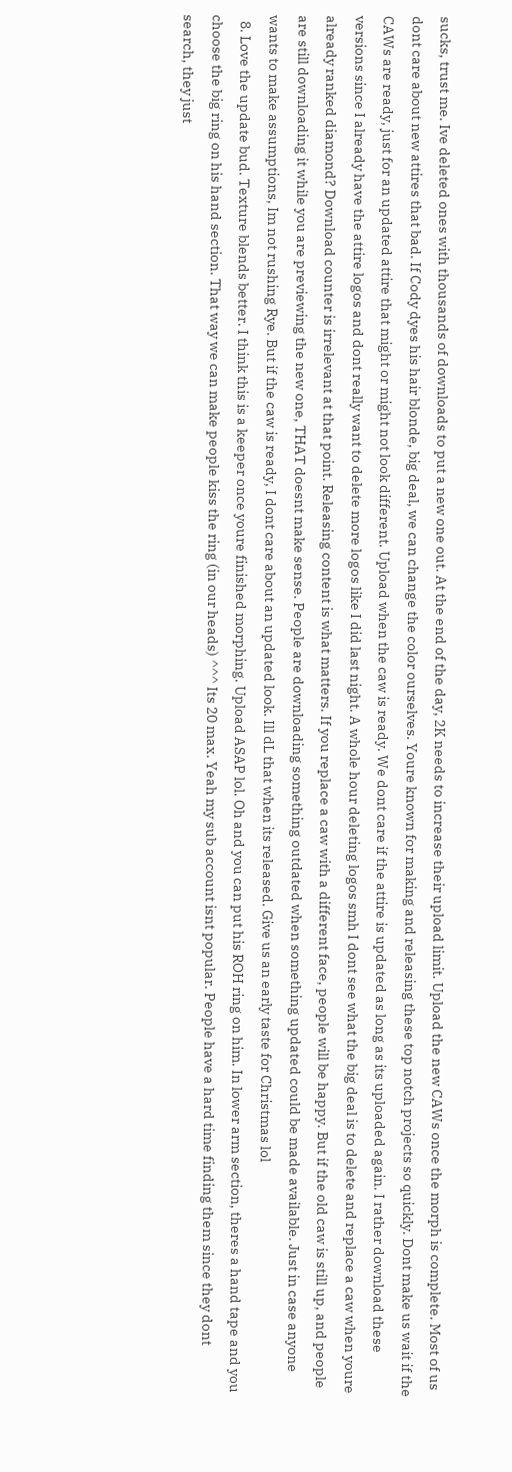sucks, trust me. Ive deleted ones with thousands of downloads to put a new one out. At the end of the day, 2K needs to increase their upload limit. Upload the new CAWs once the morph is complete. Most of us dont care about new attires that bad. If Cody dyes his hair blonde, big deal, we can change the color ourselves. Youre known for making and releasing these top notch projects so quickly. Dont make us wait if the CAWs are ready, just for an updated attire that might or might not look different. Upload when the caw is ready. We dont care if the attire is updated as long as its uploaded again. I rather download these versions since I already have the attire logos and dont really want to delete more logos like I did last night. A whole hour deleting logos smh I dont see what the big deal is to delete and replace a caw when youre already ranked diamond? Download counter is irrelevant at that point. Releasing content is what matters. If you replace a caw with a different face, people will be happy. But if the old caw is still up, and people are still downloading it while you are previewing the new one, THAT doesnt make sense. People are downloading something outdated when something updated could be made available. Just in case anyone wants to make assumptions, Im not rushing Rye. But if the caw is ready, I dont care about an updated look. Ill dL that when its released. Give us an early taste for Christmas lol
  8. Love the update bud. Texture blends better. I think this is a keeper once youre finished morphing. Upload ASAP lol. Oh and you can put his ROH ring on him. In lower arm section, theres a hand tape and you choose the big ring on his hand section. That way we can make people kiss the ring (in our heads) ^^^ Its 20 max. Yeah my sub account isnt popular. People have a hard time finding them since they dont search, they just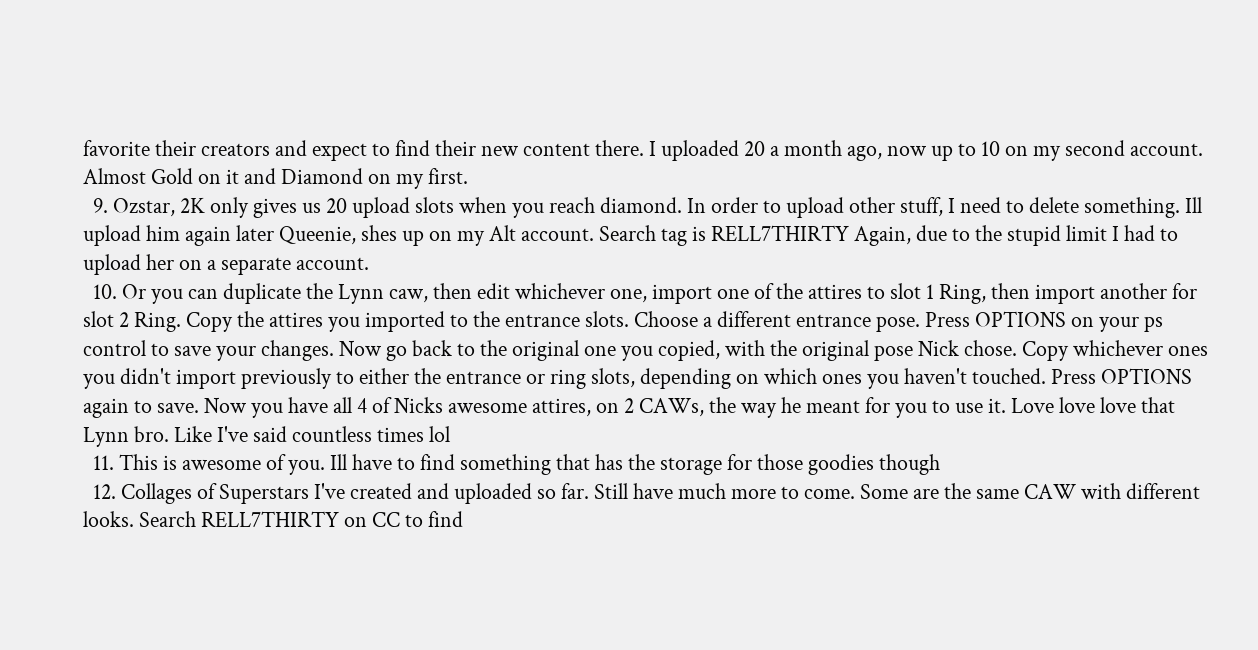favorite their creators and expect to find their new content there. I uploaded 20 a month ago, now up to 10 on my second account. Almost Gold on it and Diamond on my first.
  9. Ozstar, 2K only gives us 20 upload slots when you reach diamond. In order to upload other stuff, I need to delete something. Ill upload him again later Queenie, shes up on my Alt account. Search tag is RELL7THIRTY Again, due to the stupid limit I had to upload her on a separate account.
  10. Or you can duplicate the Lynn caw, then edit whichever one, import one of the attires to slot 1 Ring, then import another for slot 2 Ring. Copy the attires you imported to the entrance slots. Choose a different entrance pose. Press OPTIONS on your ps control to save your changes. Now go back to the original one you copied, with the original pose Nick chose. Copy whichever ones you didn't import previously to either the entrance or ring slots, depending on which ones you haven't touched. Press OPTIONS again to save. Now you have all 4 of Nicks awesome attires, on 2 CAWs, the way he meant for you to use it. Love love love that Lynn bro. Like I've said countless times lol
  11. This is awesome of you. Ill have to find something that has the storage for those goodies though
  12. Collages of Superstars I've created and uploaded so far. Still have much more to come. Some are the same CAW with different looks. Search RELL7THIRTY on CC to find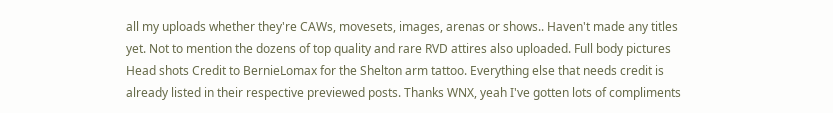all my uploads whether they're CAWs, movesets, images, arenas or shows.. Haven't made any titles yet. Not to mention the dozens of top quality and rare RVD attires also uploaded. Full body pictures Head shots Credit to BernieLomax for the Shelton arm tattoo. Everything else that needs credit is already listed in their respective previewed posts. Thanks WNX, yeah I've gotten lots of compliments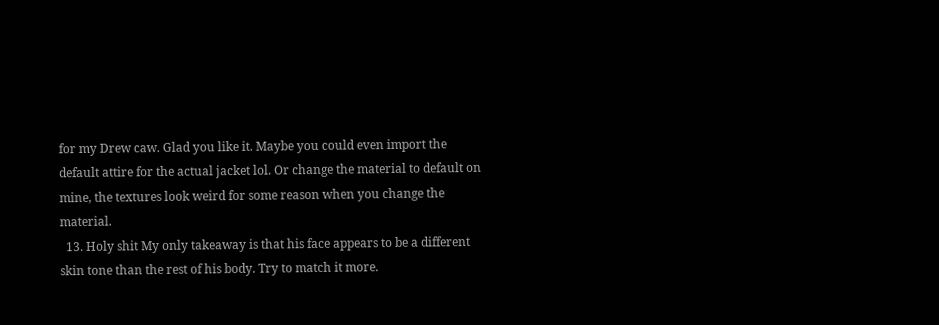for my Drew caw. Glad you like it. Maybe you could even import the default attire for the actual jacket lol. Or change the material to default on mine, the textures look weird for some reason when you change the material.
  13. Holy shit My only takeaway is that his face appears to be a different skin tone than the rest of his body. Try to match it more.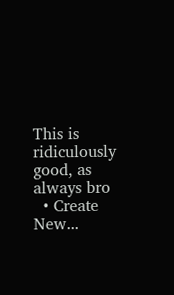This is ridiculously good, as always bro
  • Create New...